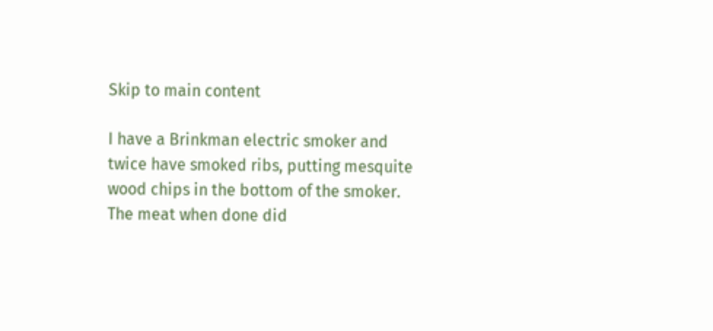Skip to main content

I have a Brinkman electric smoker and twice have smoked ribs, putting mesquite wood chips in the bottom of the smoker. The meat when done did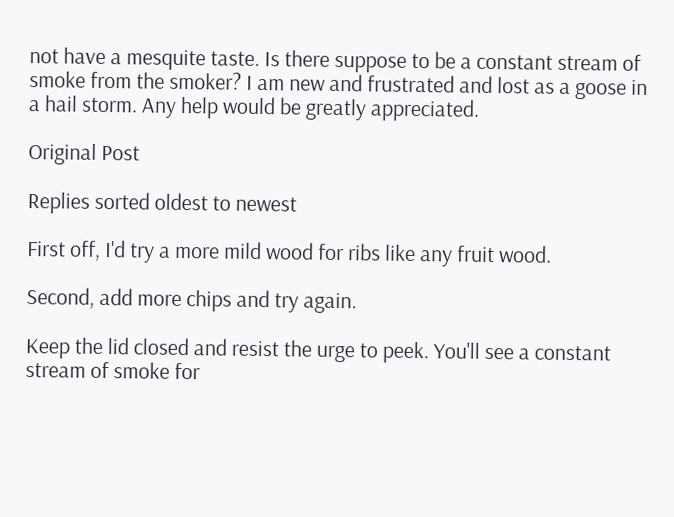not have a mesquite taste. Is there suppose to be a constant stream of smoke from the smoker? I am new and frustrated and lost as a goose in a hail storm. Any help would be greatly appreciated.

Original Post

Replies sorted oldest to newest

First off, I'd try a more mild wood for ribs like any fruit wood.

Second, add more chips and try again.

Keep the lid closed and resist the urge to peek. You'll see a constant stream of smoke for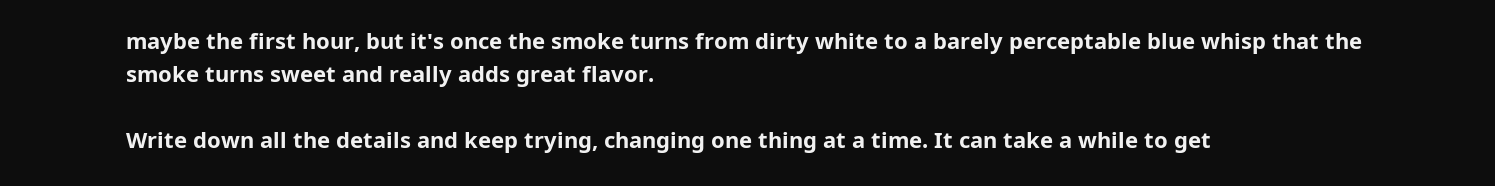maybe the first hour, but it's once the smoke turns from dirty white to a barely perceptable blue whisp that the smoke turns sweet and really adds great flavor.

Write down all the details and keep trying, changing one thing at a time. It can take a while to get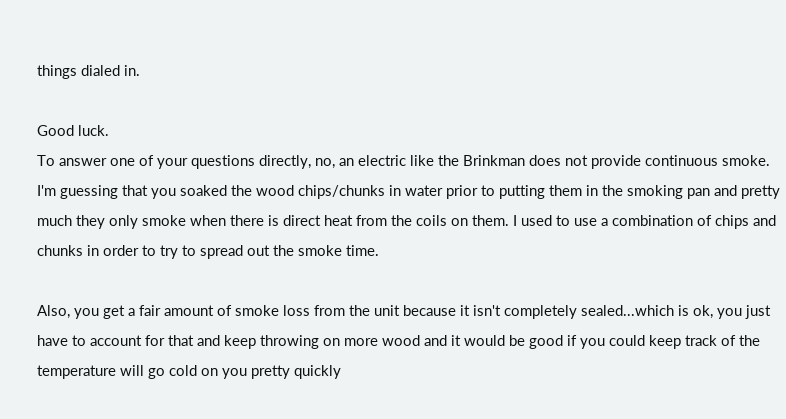things dialed in.

Good luck.
To answer one of your questions directly, no, an electric like the Brinkman does not provide continuous smoke. I'm guessing that you soaked the wood chips/chunks in water prior to putting them in the smoking pan and pretty much they only smoke when there is direct heat from the coils on them. I used to use a combination of chips and chunks in order to try to spread out the smoke time.

Also, you get a fair amount of smoke loss from the unit because it isn't completely sealed...which is ok, you just have to account for that and keep throwing on more wood and it would be good if you could keep track of the temperature will go cold on you pretty quickly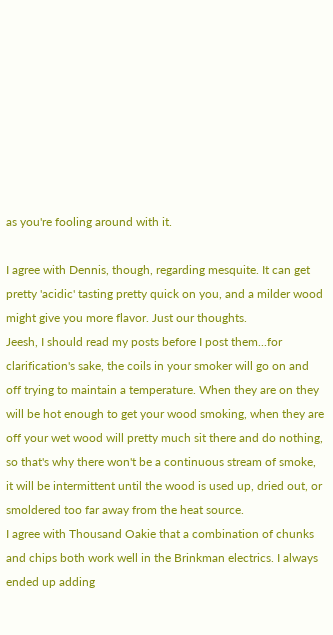as you're fooling around with it.

I agree with Dennis, though, regarding mesquite. It can get pretty 'acidic' tasting pretty quick on you, and a milder wood might give you more flavor. Just our thoughts.
Jeesh, I should read my posts before I post them...for clarification's sake, the coils in your smoker will go on and off trying to maintain a temperature. When they are on they will be hot enough to get your wood smoking, when they are off your wet wood will pretty much sit there and do nothing, so that's why there won't be a continuous stream of smoke, it will be intermittent until the wood is used up, dried out, or smoldered too far away from the heat source.
I agree with Thousand Oakie that a combination of chunks and chips both work well in the Brinkman electrics. I always ended up adding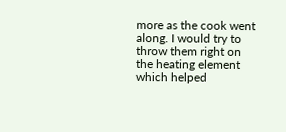more as the cook went along. I would try to throw them right on the heating element which helped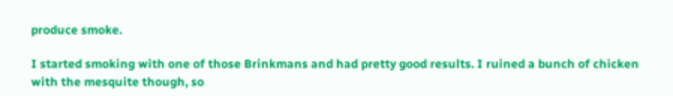produce smoke.

I started smoking with one of those Brinkmans and had pretty good results. I ruined a bunch of chicken with the mesquite though, so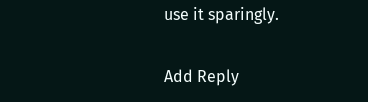use it sparingly.

Add Reply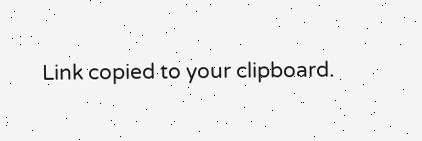Link copied to your clipboard.